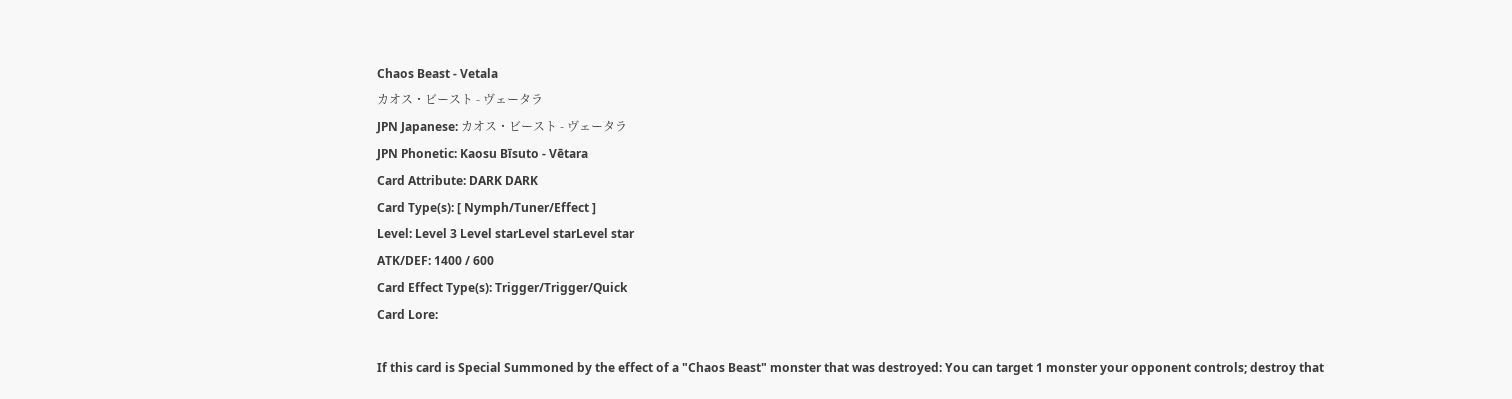Chaos Beast - Vetala
カオス・ビースト - ヴェータラ
JPN Japanese: カオス・ビースト - ヴェータラ
JPN Phonetic: Kaosu Bīsuto - Vētara
Card Attribute: DARK DARK
Card Type(s): [ Nymph/Tuner/Effect ]
Level: Level 3 Level starLevel starLevel star
ATK/DEF: 1400 / 600
Card Effect Type(s): Trigger/Trigger/Quick
Card Lore:

If this card is Special Summoned by the effect of a "Chaos Beast" monster that was destroyed: You can target 1 monster your opponent controls; destroy that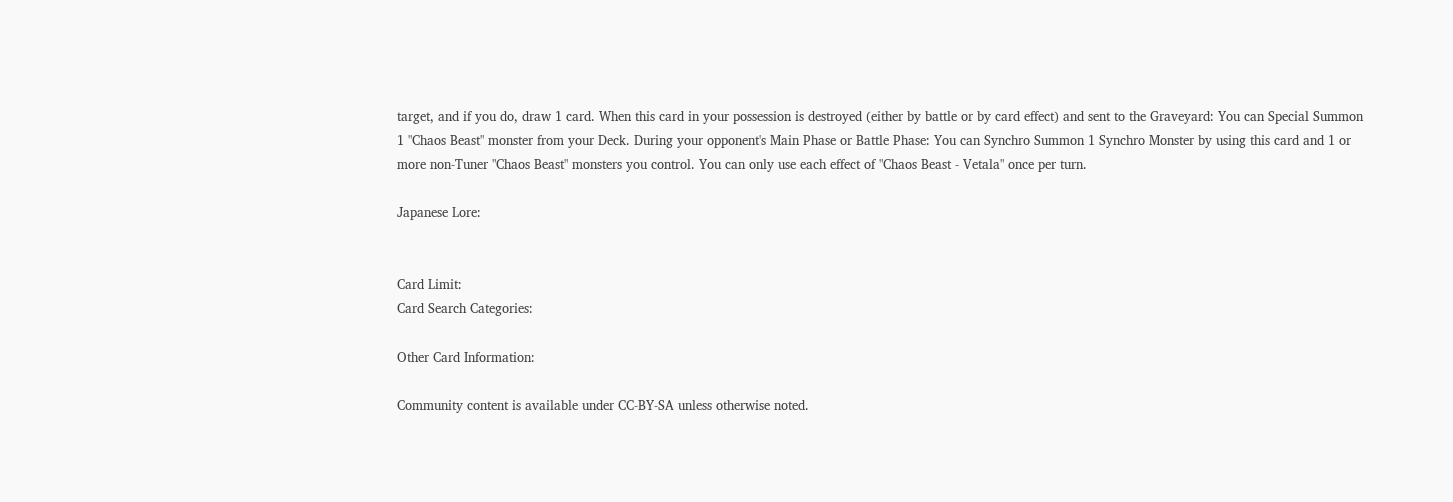target, and if you do, draw 1 card. When this card in your possession is destroyed (either by battle or by card effect) and sent to the Graveyard: You can Special Summon 1 "Chaos Beast" monster from your Deck. During your opponent's Main Phase or Battle Phase: You can Synchro Summon 1 Synchro Monster by using this card and 1 or more non-Tuner "Chaos Beast" monsters you control. You can only use each effect of "Chaos Beast - Vetala" once per turn.

Japanese Lore:


Card Limit:
Card Search Categories:

Other Card Information:

Community content is available under CC-BY-SA unless otherwise noted.